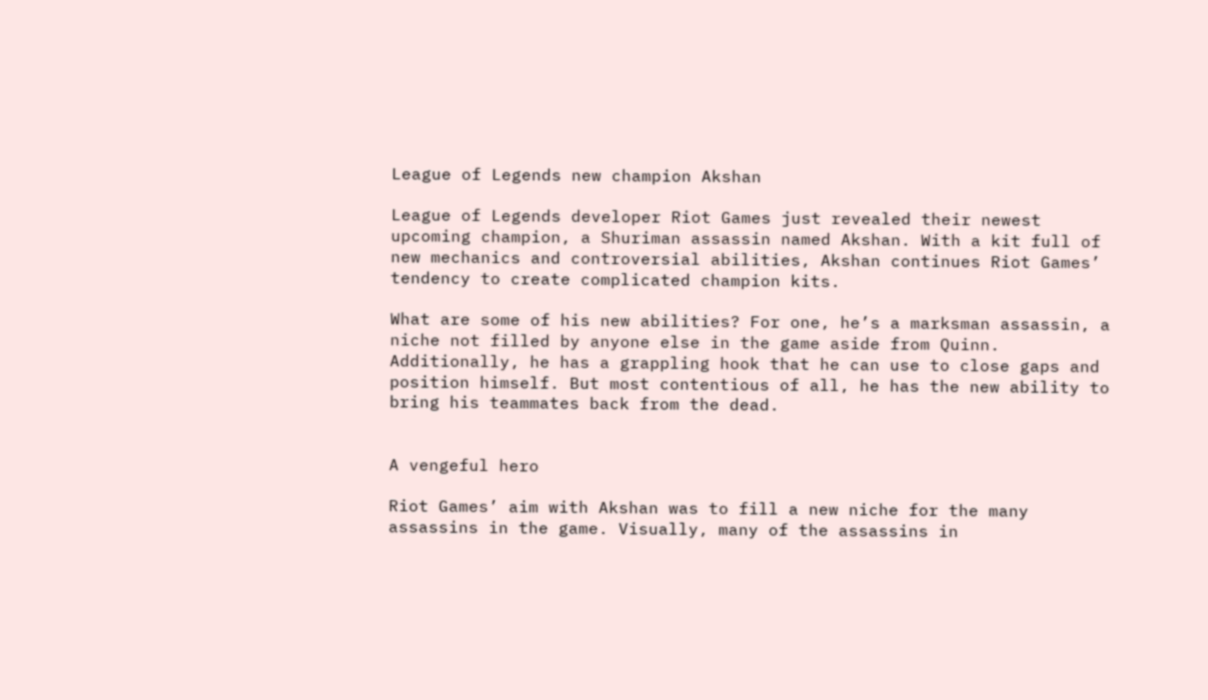League of Legends new champion Akshan

League of Legends developer Riot Games just revealed their newest upcoming champion, a Shuriman assassin named Akshan. With a kit full of new mechanics and controversial abilities, Akshan continues Riot Games’ tendency to create complicated champion kits.

What are some of his new abilities? For one, he’s a marksman assassin, a niche not filled by anyone else in the game aside from Quinn. Additionally, he has a grappling hook that he can use to close gaps and position himself. But most contentious of all, he has the new ability to bring his teammates back from the dead.


A vengeful hero

Riot Games’ aim with Akshan was to fill a new niche for the many assassins in the game. Visually, many of the assassins in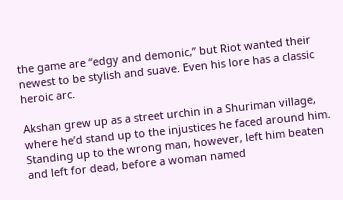the game are “edgy and demonic,” but Riot wanted their newest to be stylish and suave. Even his lore has a classic heroic arc.

Akshan grew up as a street urchin in a Shuriman village, where he’d stand up to the injustices he faced around him. Standing up to the wrong man, however, left him beaten and left for dead, before a woman named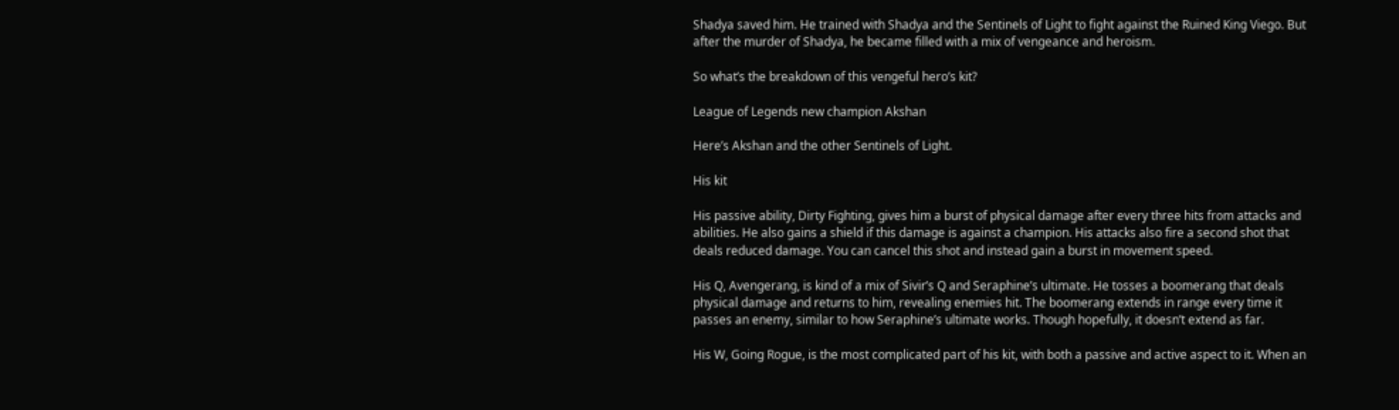Shadya saved him. He trained with Shadya and the Sentinels of Light to fight against the Ruined King Viego. But after the murder of Shadya, he became filled with a mix of vengeance and heroism.

So what’s the breakdown of this vengeful hero’s kit?

League of Legends new champion Akshan

Here’s Akshan and the other Sentinels of Light.

His kit

His passive ability, Dirty Fighting, gives him a burst of physical damage after every three hits from attacks and abilities. He also gains a shield if this damage is against a champion. His attacks also fire a second shot that deals reduced damage. You can cancel this shot and instead gain a burst in movement speed.

His Q, Avengerang, is kind of a mix of Sivir’s Q and Seraphine’s ultimate. He tosses a boomerang that deals physical damage and returns to him, revealing enemies hit. The boomerang extends in range every time it passes an enemy, similar to how Seraphine’s ultimate works. Though hopefully, it doesn’t extend as far.

His W, Going Rogue, is the most complicated part of his kit, with both a passive and active aspect to it. When an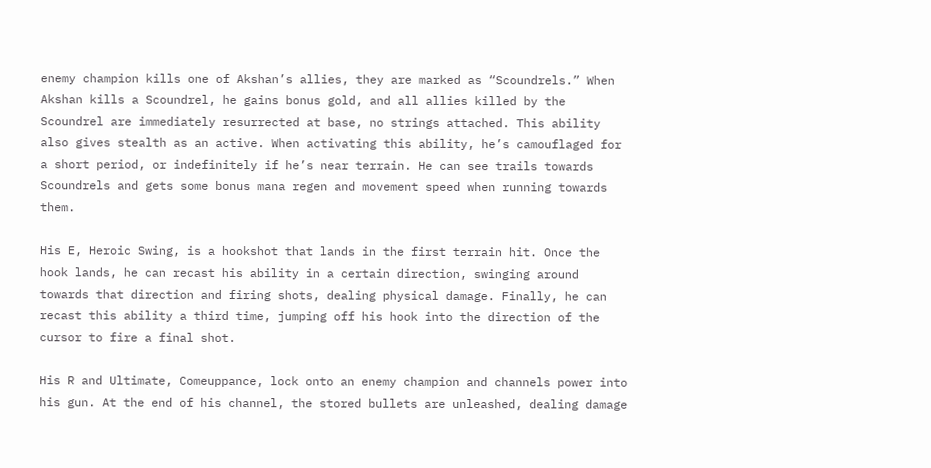enemy champion kills one of Akshan’s allies, they are marked as “Scoundrels.” When Akshan kills a Scoundrel, he gains bonus gold, and all allies killed by the Scoundrel are immediately resurrected at base, no strings attached. This ability also gives stealth as an active. When activating this ability, he’s camouflaged for a short period, or indefinitely if he’s near terrain. He can see trails towards Scoundrels and gets some bonus mana regen and movement speed when running towards them.

His E, Heroic Swing, is a hookshot that lands in the first terrain hit. Once the hook lands, he can recast his ability in a certain direction, swinging around towards that direction and firing shots, dealing physical damage. Finally, he can recast this ability a third time, jumping off his hook into the direction of the cursor to fire a final shot.

His R and Ultimate, Comeuppance, lock onto an enemy champion and channels power into his gun. At the end of his channel, the stored bullets are unleashed, dealing damage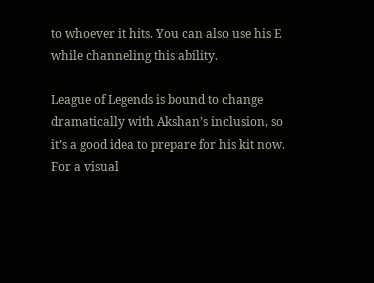to whoever it hits. You can also use his E while channeling this ability.

League of Legends is bound to change dramatically with Akshan’s inclusion, so it’s a good idea to prepare for his kit now. For a visual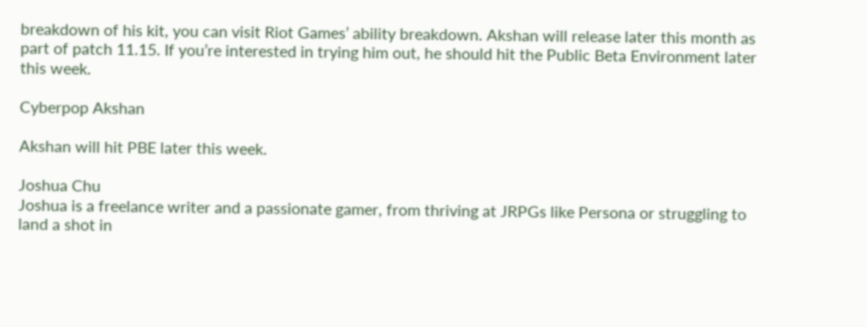breakdown of his kit, you can visit Riot Games’ ability breakdown. Akshan will release later this month as part of patch 11.15. If you’re interested in trying him out, he should hit the Public Beta Environment later this week.

Cyberpop Akshan

Akshan will hit PBE later this week.

Joshua Chu
Joshua is a freelance writer and a passionate gamer, from thriving at JRPGs like Persona or struggling to land a shot in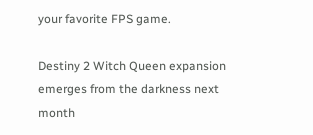your favorite FPS game.

Destiny 2 Witch Queen expansion emerges from the darkness next month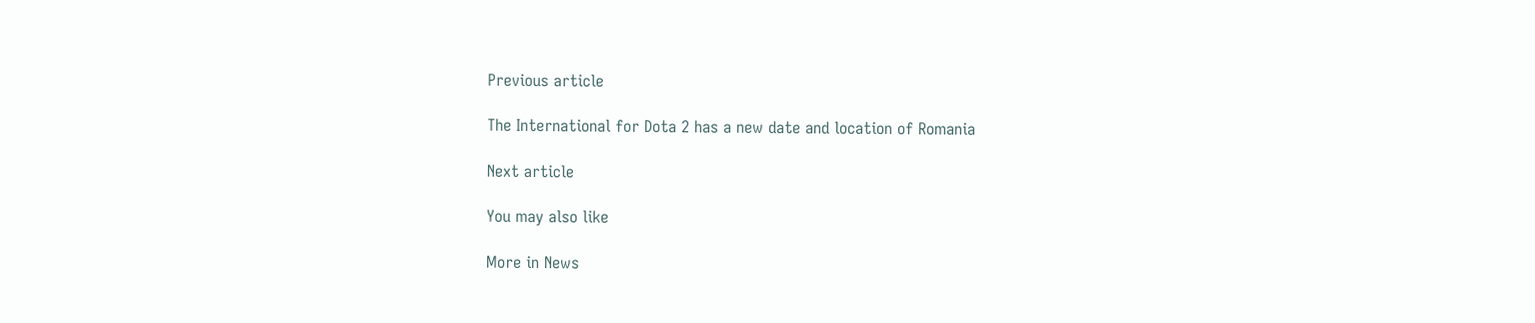Previous article

The International for Dota 2 has a new date and location of Romania

Next article

You may also like

More in News